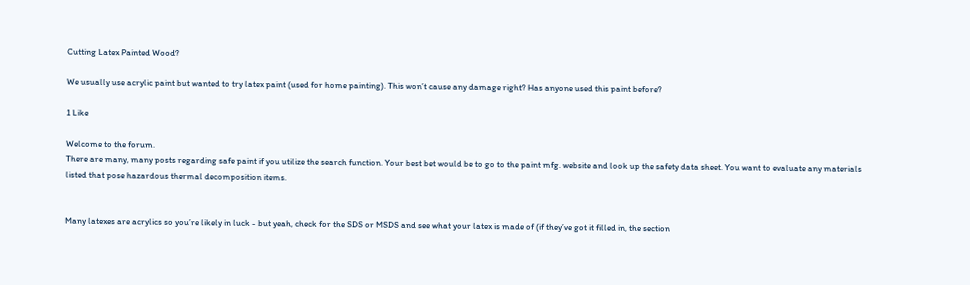Cutting Latex Painted Wood?

We usually use acrylic paint but wanted to try latex paint (used for home painting). This won’t cause any damage right? Has anyone used this paint before?

1 Like

Welcome to the forum.
There are many, many posts regarding safe paint if you utilize the search function. Your best bet would be to go to the paint mfg. website and look up the safety data sheet. You want to evaluate any materials listed that pose hazardous thermal decomposition items.


Many latexes are acrylics so you’re likely in luck - but yeah, check for the SDS or MSDS and see what your latex is made of (if they’ve got it filled in, the section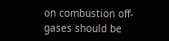on combustion off-gases should be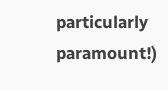particularly paramount!)